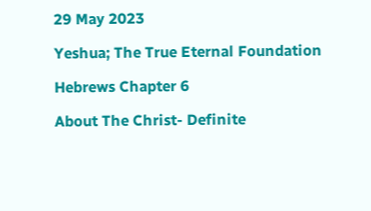29 May 2023

Yeshua; The True Eternal Foundation

Hebrews Chapter 6

About The Christ- Definite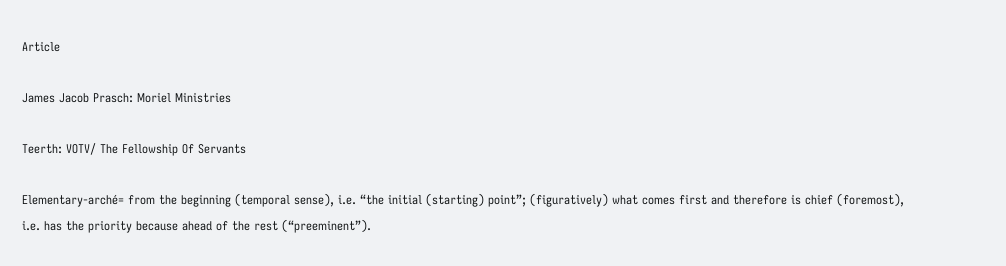Article

James Jacob Prasch: Moriel Ministries

Teerth: VOTV/ The Fellowship Of Servants

Elementary-arché= from the beginning (temporal sense), i.e. “the initial (starting) point”; (figuratively) what comes first and therefore is chief (foremost), i.e. has the priority because ahead of the rest (“preeminent”).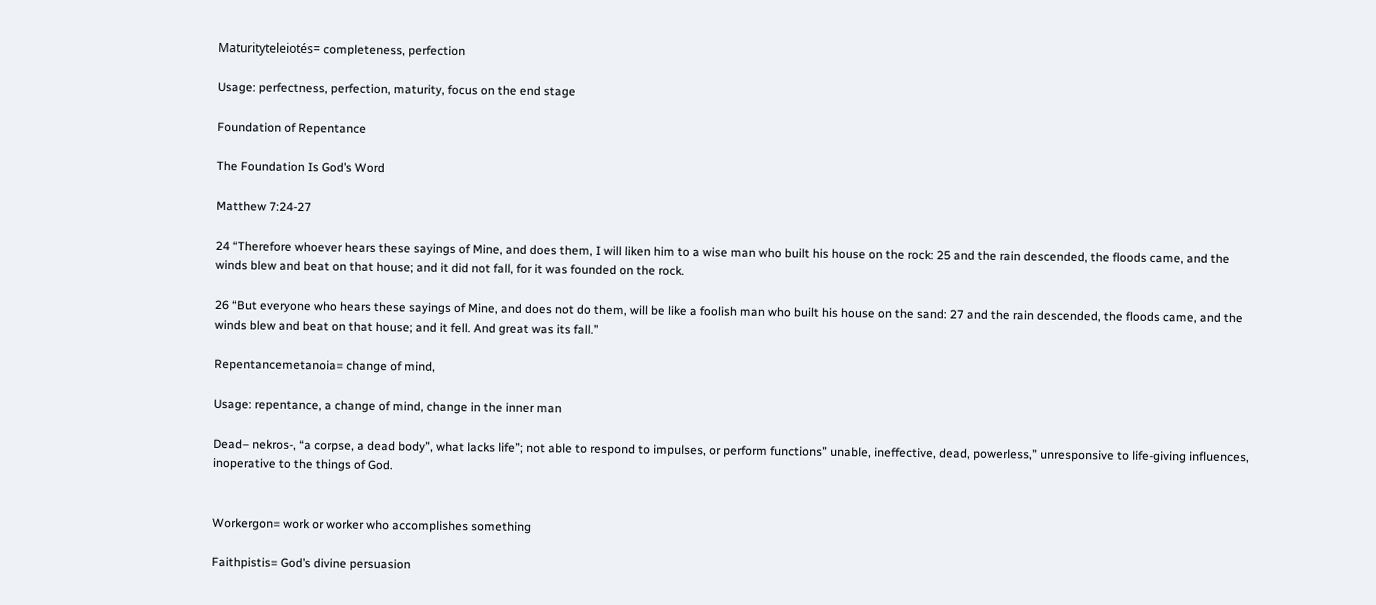Maturityteleiotés= completeness, perfection

Usage: perfectness, perfection, maturity, focus on the end stage

Foundation of Repentance

The Foundation Is God’s Word

Matthew 7:24-27

24 “Therefore whoever hears these sayings of Mine, and does them, I will liken him to a wise man who built his house on the rock: 25 and the rain descended, the floods came, and the winds blew and beat on that house; and it did not fall, for it was founded on the rock.

26 “But everyone who hears these sayings of Mine, and does not do them, will be like a foolish man who built his house on the sand: 27 and the rain descended, the floods came, and the winds blew and beat on that house; and it fell. And great was its fall.”

Repentancemetanoia= change of mind,

Usage: repentance, a change of mind, change in the inner man

Dead– nekros-, “a corpse, a dead body”, what lacks life”; not able to respond to impulses, or perform functions” unable, ineffective, dead, powerless,” unresponsive to life-giving influences, inoperative to the things of God.


Workergon= work or worker who accomplishes something

Faithpistis= God’s divine persuasion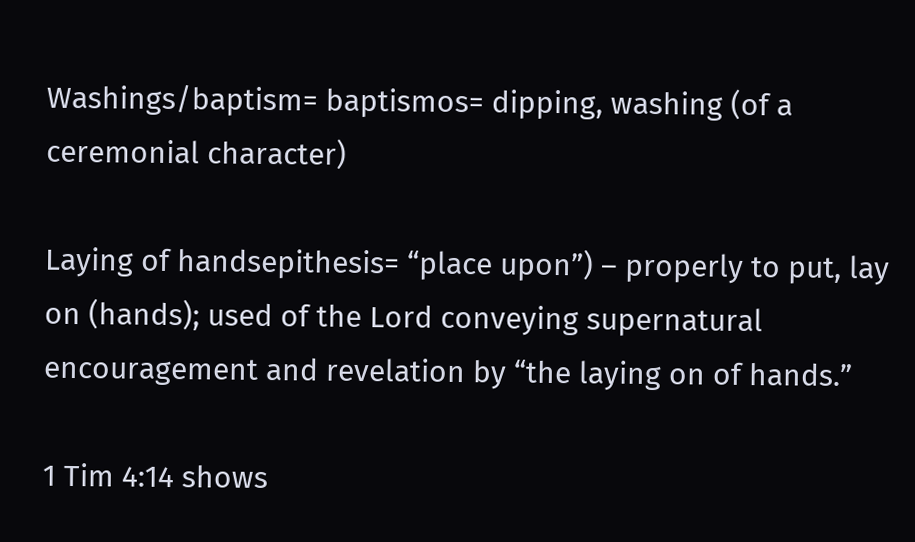Washings/baptism= baptismos= dipping, washing (of a ceremonial character)

Laying of handsepithesis= “place upon”) – properly to put, lay on (hands); used of the Lord conveying supernatural encouragement and revelation by “the laying on of hands.”

1 Tim 4:14 shows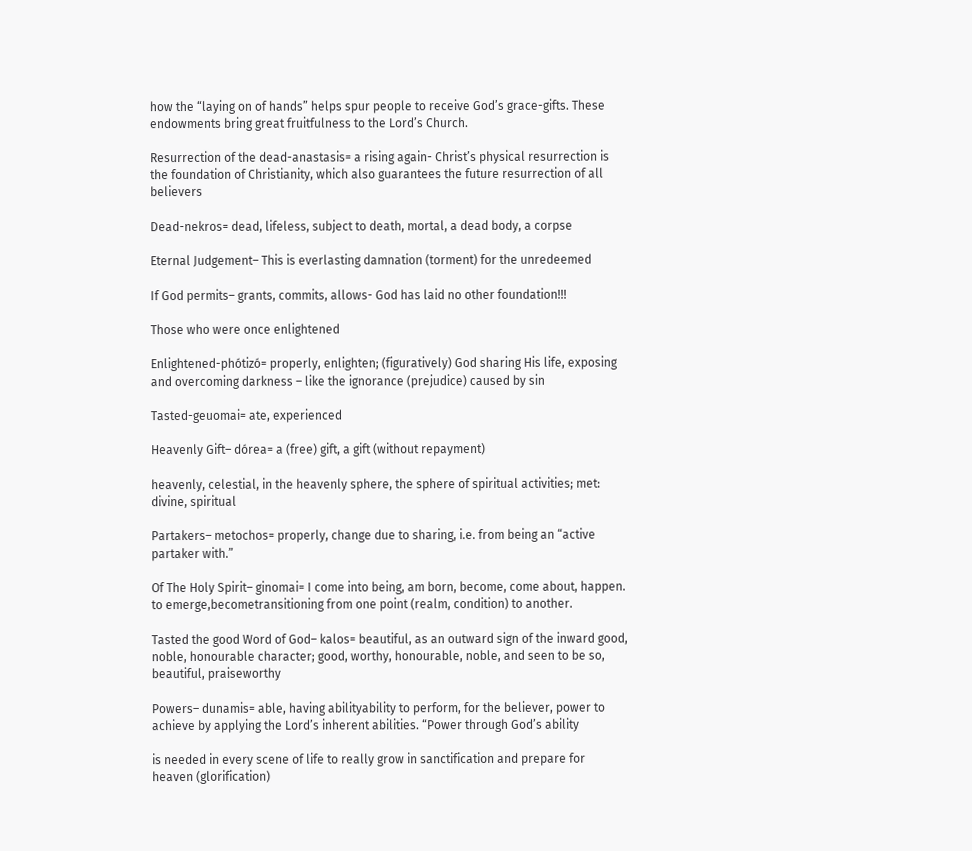how the “laying on of hands” helps spur people to receive God’s grace-gifts. These endowments bring great fruitfulness to the Lord’s Church.

Resurrection of the dead-anastasis= a rising again- Christ’s physical resurrection is the foundation of Christianity, which also guarantees the future resurrection of all believers

Dead-nekros= dead, lifeless, subject to death, mortal, a dead body, a corpse

Eternal Judgement– This is everlasting damnation (torment) for the unredeemed

If God permits– grants, commits, allows- God has laid no other foundation!!!

Those who were once enlightened

Enlightened-phótizó= properly, enlighten; (figuratively) God sharing His life, exposing and overcoming darkness – like the ignorance (prejudice) caused by sin

Tasted-geuomai= ate, experienced

Heavenly Gift– dórea= a (free) gift, a gift (without repayment)

heavenly, celestial, in the heavenly sphere, the sphere of spiritual activities; met: divine, spiritual

Partakers– metochos= properly, change due to sharing, i.e. from being an “active partaker with.”

Of The Holy Spirit– ginomai= I come into being, am born, become, come about, happen. to emerge,becometransitioning from one point (realm, condition) to another.

Tasted the good Word of God– kalos= beautiful, as an outward sign of the inward good, noble, honourable character; good, worthy, honourable, noble, and seen to be so, beautiful, praiseworthy

Powers– dunamis= able, having abilityability to perform, for the believer, power to achieve by applying the Lord’s inherent abilities. “Power through God’s ability

is needed in every scene of life to really grow in sanctification and prepare for heaven (glorification)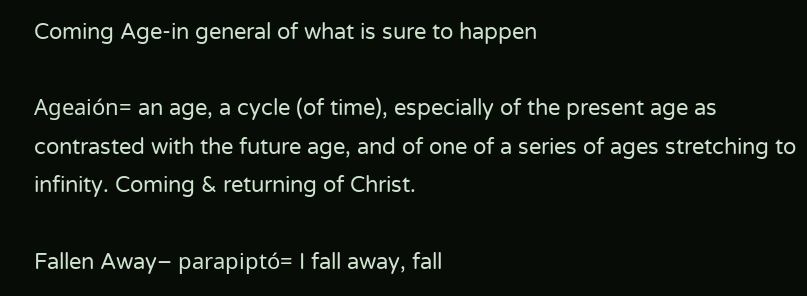Coming Age-in general of what is sure to happen

Ageaión= an age, a cycle (of time), especially of the present age as contrasted with the future age, and of one of a series of ages stretching to infinity. Coming & returning of Christ.

Fallen Away– parapiptó= I fall away, fall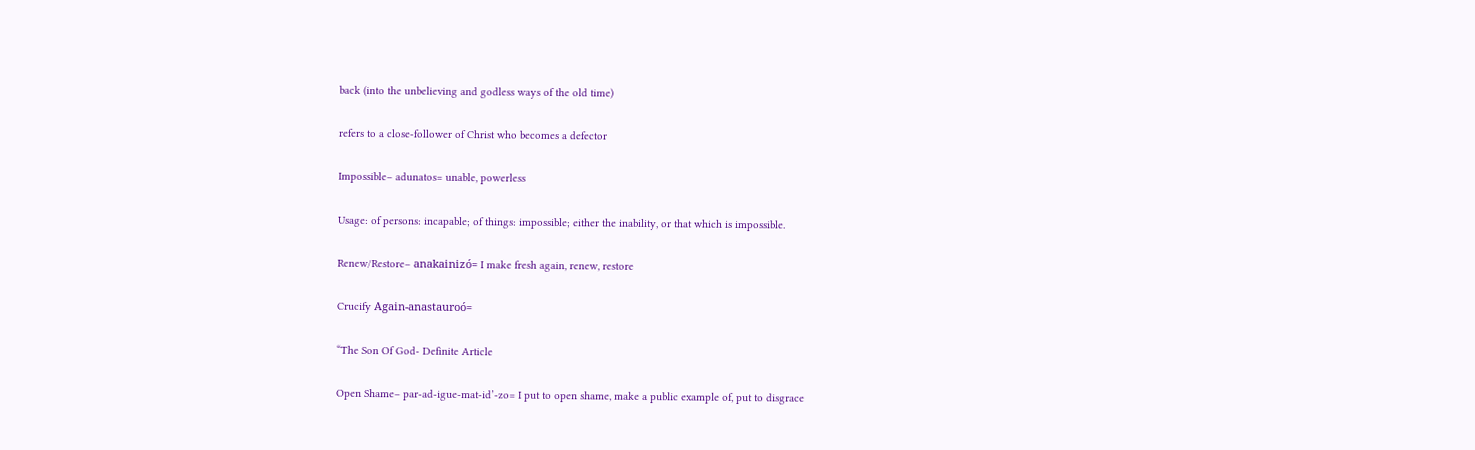back (into the unbelieving and godless ways of the old time)

refers to a close-follower of Christ who becomes a defector

Impossible– adunatos= unable, powerless

Usage: of persons: incapable; of things: impossible; either the inability, or that which is impossible.

Renew/Restore– anakainizó= I make fresh again, renew, restore

Crucify Again-anastauroó=

“The Son Of God- Definite Article

Open Shame– par-ad-igue-mat-id’-zo= I put to open shame, make a public example of, put to disgrace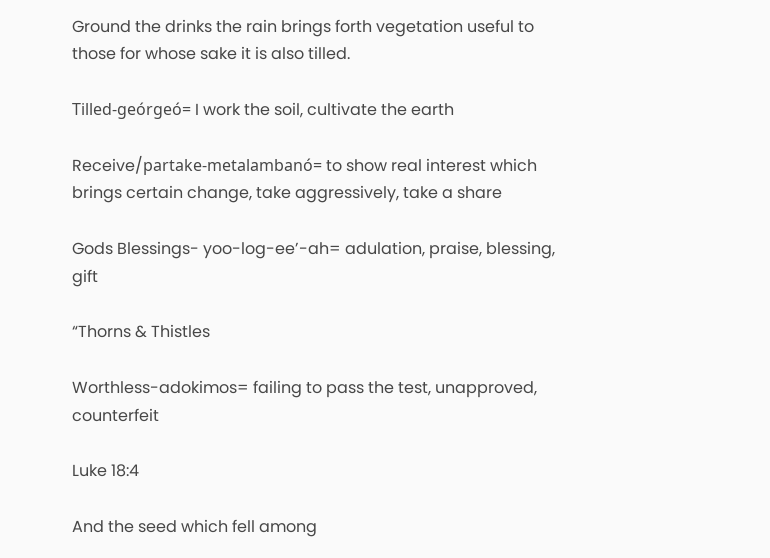Ground the drinks the rain brings forth vegetation useful to those for whose sake it is also tilled.

Tilled-geórgeó= I work the soil, cultivate the earth

Receive/partake-metalambanó= to show real interest which brings certain change, take aggressively, take a share

Gods Blessings- yoo-log-ee’-ah= adulation, praise, blessing, gift

“Thorns & Thistles

Worthless-adokimos= failing to pass the test, unapproved, counterfeit

Luke 18:4

And the seed which fell among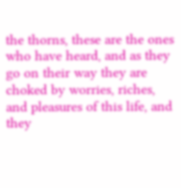the thorns, these are the ones who have heard, and as they go on their way they are choked by worries, riches, and pleasures of this life, and they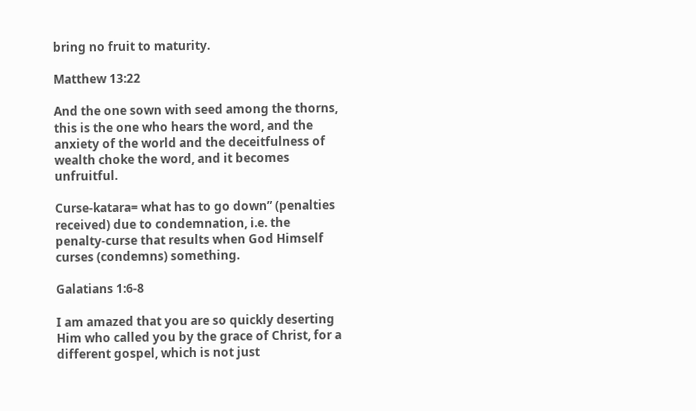bring no fruit to maturity.

Matthew 13:22

And the one sown with seed among the thorns, this is the one who hears the word, and the anxiety of the world and the deceitfulness of wealth choke the word, and it becomes unfruitful.

Curse-katara= what has to go down” (penalties received) due to condemnation, i.e. the penalty-curse that results when God Himself curses (condemns) something.

Galatians 1:6-8

I am amazed that you are so quickly deserting Him who called you by the grace of Christ, for a different gospel, which is not just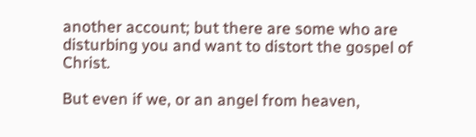another account; but there are some who are disturbing you and want to distort the gospel of Christ.

But even if we, or an angel from heaven,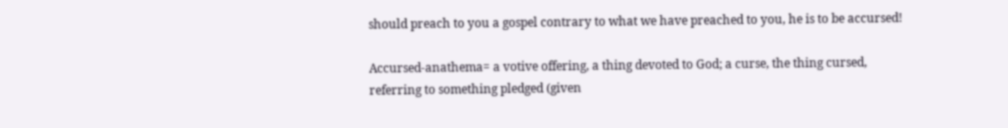should preach to you a gospel contrary to what we have preached to you, he is to be accursed!

Accursed-anathema= a votive offering, a thing devoted to God; a curse, the thing cursed, referring to something pledged (given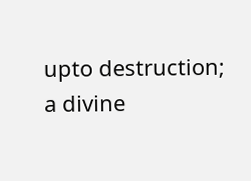upto destruction; a divine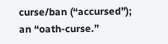curse/ban (“accursed”); an “oath-curse.”